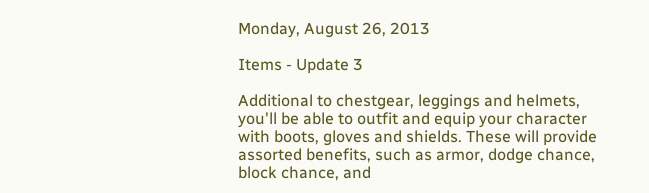Monday, August 26, 2013

Items - Update 3

Additional to chestgear, leggings and helmets, you'll be able to outfit and equip your character with boots, gloves and shields. These will provide assorted benefits, such as armor, dodge chance, block chance, and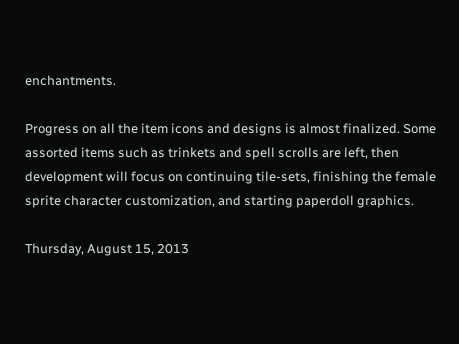enchantments.

Progress on all the item icons and designs is almost finalized. Some assorted items such as trinkets and spell scrolls are left, then development will focus on continuing tile-sets, finishing the female sprite character customization, and starting paperdoll graphics.

Thursday, August 15, 2013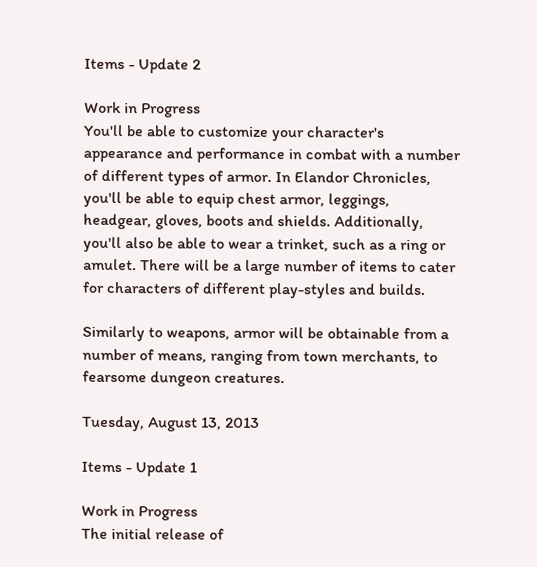Items - Update 2

Work in Progress
You'll be able to customize your character's appearance and performance in combat with a number of different types of armor. In Elandor Chronicles, you'll be able to equip chest armor, leggings, headgear, gloves, boots and shields. Additionally, you'll also be able to wear a trinket, such as a ring or amulet. There will be a large number of items to cater for characters of different play-styles and builds.

Similarly to weapons, armor will be obtainable from a number of means, ranging from town merchants, to fearsome dungeon creatures.

Tuesday, August 13, 2013

Items - Update 1

Work in Progress
The initial release of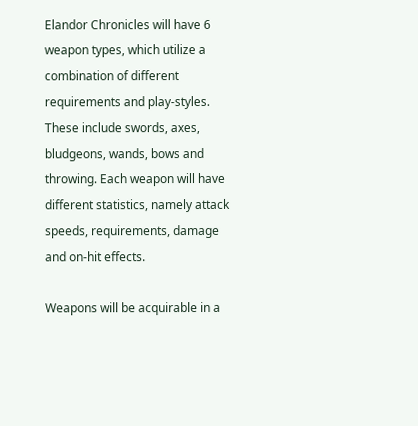Elandor Chronicles will have 6 weapon types, which utilize a combination of different requirements and play-styles. These include swords, axes, bludgeons, wands, bows and throwing. Each weapon will have different statistics, namely attack speeds, requirements, damage and on-hit effects.

Weapons will be acquirable in a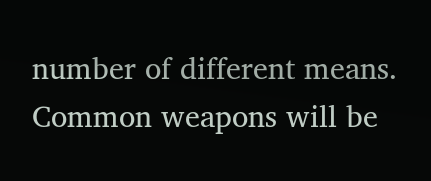number of different means. Common weapons will be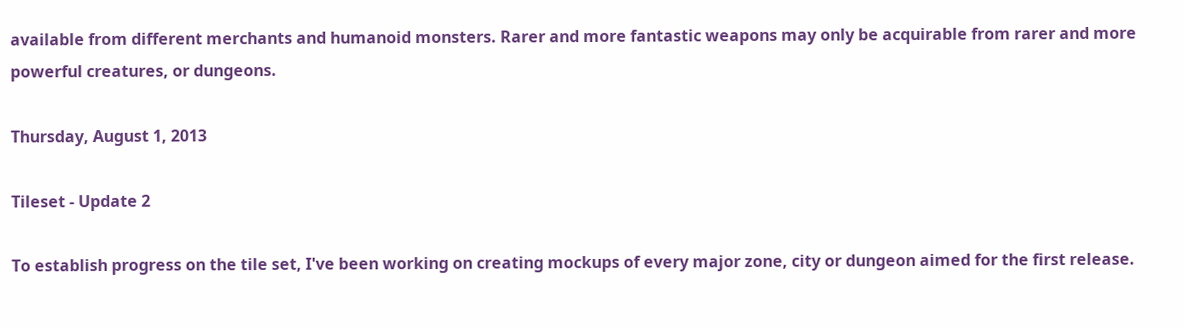available from different merchants and humanoid monsters. Rarer and more fantastic weapons may only be acquirable from rarer and more powerful creatures, or dungeons.

Thursday, August 1, 2013

Tileset - Update 2

To establish progress on the tile set, I've been working on creating mockups of every major zone, city or dungeon aimed for the first release.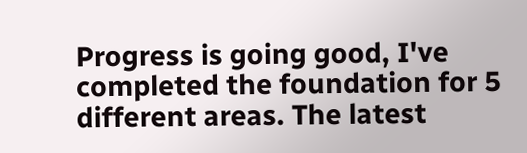Progress is going good, I've completed the foundation for 5 different areas. The latest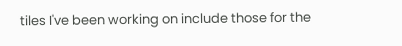tiles I've been working on include those for the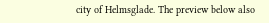city of Helmsglade. The preview below also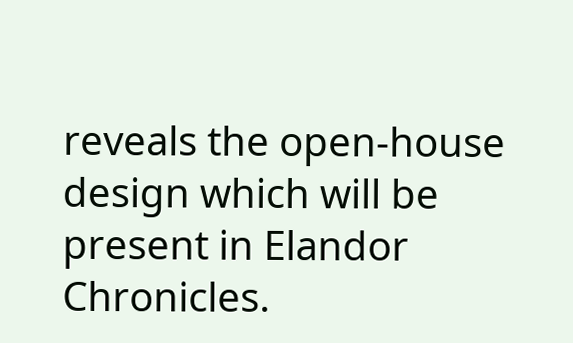reveals the open-house design which will be present in Elandor Chronicles.